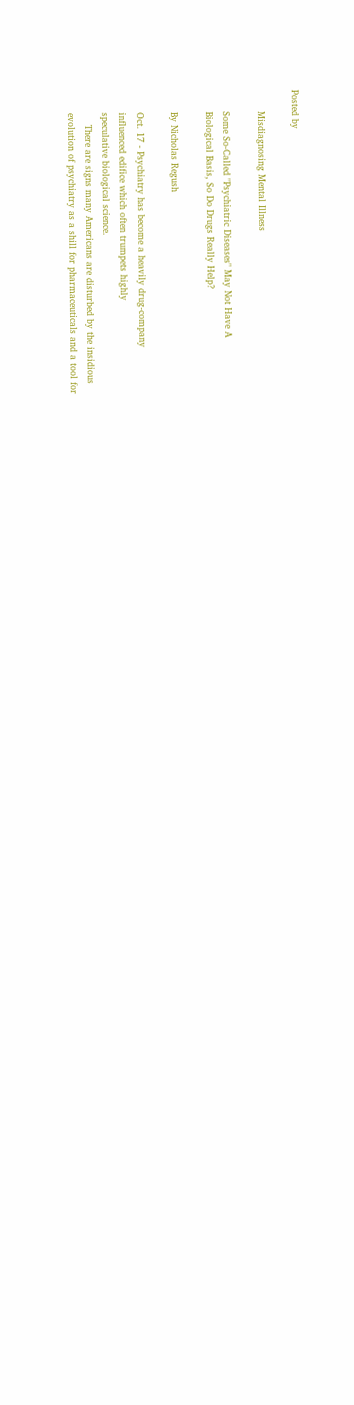Posted by

       Misdiagnosing Mental Illness

       Some So-Called "Psychiatric Diseases" May Not Have A
       Biological Basis, So Do Drugs Really Help?

       By Nicholas Regush

       Oct. 17 - Psychiatry has become a heavily drug-company
       influenced edifice which often trumpets highly
       speculative biological science.
           There are signs many Americans are disturbed by the insidious
       evolution of psychiatry as a shill for pharmaceuticals and a tool for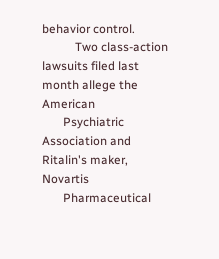behavior control.
           Two class-action lawsuits filed last month allege the American
       Psychiatric Association and Ritalin's maker, Novartis
       Pharmaceutical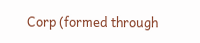Corp (formed through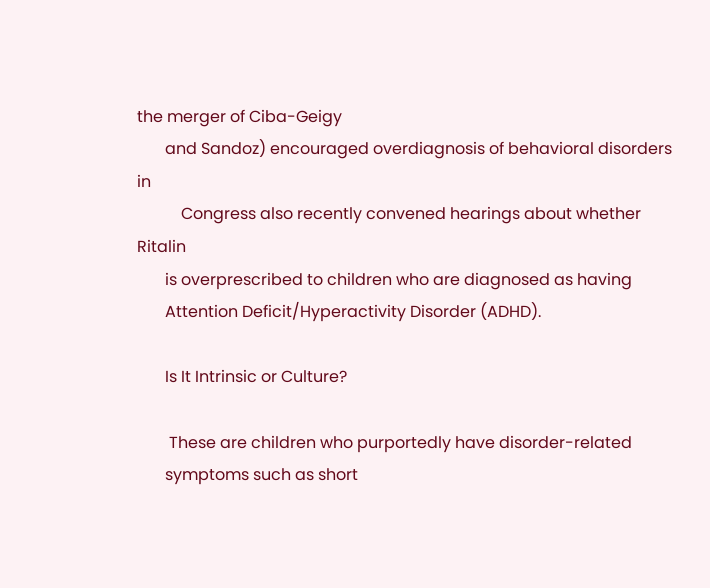the merger of Ciba-Geigy
       and Sandoz) encouraged overdiagnosis of behavioral disorders in
           Congress also recently convened hearings about whether Ritalin
       is overprescribed to children who are diagnosed as having
       Attention Deficit/Hyperactivity Disorder (ADHD).

       Is It Intrinsic or Culture?

        These are children who purportedly have disorder-related
       symptoms such as short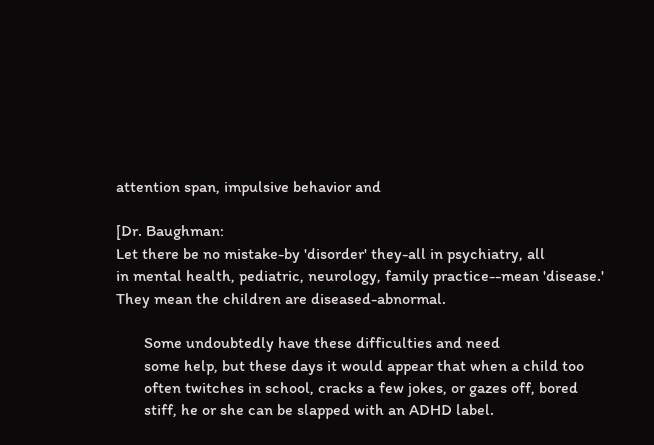attention span, impulsive behavior and

[Dr. Baughman:
Let there be no mistake-by 'disorder' they-all in psychiatry, all
in mental health, pediatric, neurology, family practice--mean 'disease.'
They mean the children are diseased-abnormal.

       Some undoubtedly have these difficulties and need
       some help, but these days it would appear that when a child too
       often twitches in school, cracks a few jokes, or gazes off, bored
       stiff, he or she can be slapped with an ADHD label.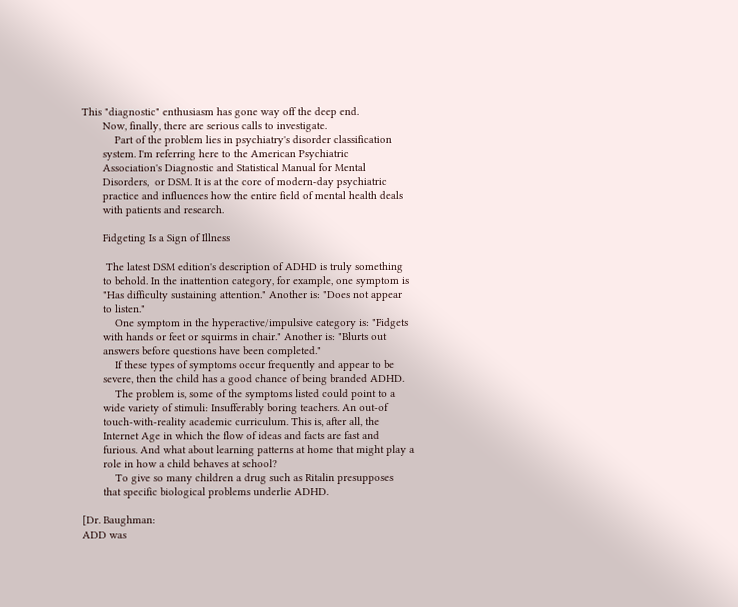This "diagnostic" enthusiasm has gone way off the deep end.
       Now, finally, there are serious calls to investigate.
           Part of the problem lies in psychiatry's disorder classification
       system. I'm referring here to the American Psychiatric
       Association's Diagnostic and Statistical Manual for Mental
       Disorders,  or DSM. It is at the core of modern-day psychiatric
       practice and influences how the entire field of mental health deals
       with patients and research.

       Fidgeting Is a Sign of Illness

        The latest DSM edition's description of ADHD is truly something
       to behold. In the inattention category, for example, one symptom is
       "Has difficulty sustaining attention." Another is: "Does not appear
       to listen."
           One symptom in the hyperactive/impulsive category is: "Fidgets
       with hands or feet or squirms in chair." Another is: "Blurts out
       answers before questions have been completed."
           If these types of symptoms occur frequently and appear to be
       severe, then the child has a good chance of being branded ADHD.
           The problem is, some of the symptoms listed could point to a
       wide variety of stimuli: Insufferably boring teachers. An out-of
       touch-with-reality academic curriculum. This is, after all, the
       Internet Age in which the flow of ideas and facts are fast and
       furious. And what about learning patterns at home that might play a
       role in how a child behaves at school?
           To give so many children a drug such as Ritalin presupposes
       that specific biological problems underlie ADHD.

[Dr. Baughman:
ADD was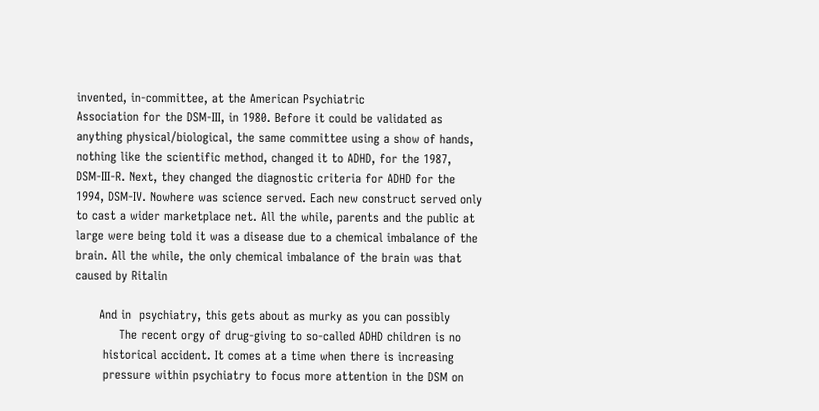invented, in-committee, at the American Psychiatric
Association for the DSM-III, in 1980. Before it could be validated as
anything physical/biological, the same committee using a show of hands,
nothing like the scientific method, changed it to ADHD, for the 1987,
DSM-III-R. Next, they changed the diagnostic criteria for ADHD for the
1994, DSM-IV. Nowhere was science served. Each new construct served only
to cast a wider marketplace net. All the while, parents and the public at
large were being told it was a disease due to a chemical imbalance of the
brain. All the while, the only chemical imbalance of the brain was that
caused by Ritalin

      And in  psychiatry, this gets about as murky as you can possibly
           The recent orgy of drug-giving to so-called ADHD children is no
       historical accident. It comes at a time when there is increasing
       pressure within psychiatry to focus more attention in the DSM on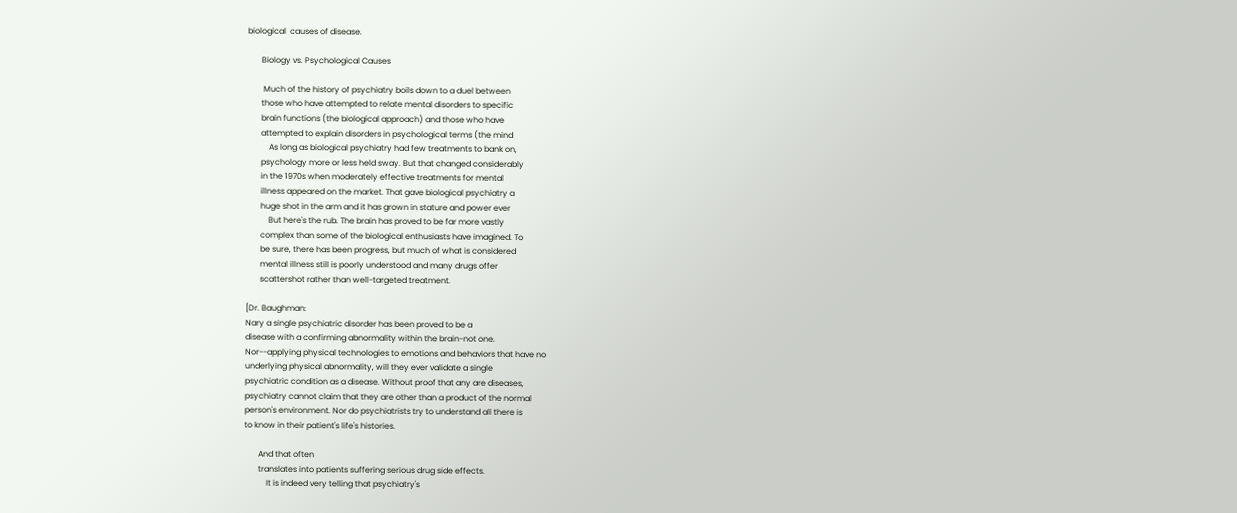biological  causes of disease.

       Biology vs. Psychological Causes

        Much of the history of psychiatry boils down to a duel between
       those who have attempted to relate mental disorders to specific
       brain functions (the biological approach) and those who have
       attempted to explain disorders in psychological terms (the mind
           As long as biological psychiatry had few treatments to bank on,
       psychology more or less held sway. But that changed considerably
       in the 1970s when moderately effective treatments for mental
       illness appeared on the market. That gave biological psychiatry a
       huge shot in the arm and it has grown in stature and power ever
           But here's the rub. The brain has proved to be far more vastly
       complex than some of the biological enthusiasts have imagined. To
       be sure, there has been progress, but much of what is considered
       mental illness still is poorly understood and many drugs offer
       scattershot rather than well-targeted treatment.

[Dr. Baughman:
Nary a single psychiatric disorder has been proved to be a
disease with a confirming abnormality within the brain-not one.
Nor--applying physical technologies to emotions and behaviors that have no
underlying physical abnormality, will they ever validate a single
psychiatric condition as a disease. Without proof that any are diseases,
psychiatry cannot claim that they are other than a product of the normal
person's environment. Nor do psychiatrists try to understand all there is
to know in their patient's life's histories.

       And that often
       translates into patients suffering serious drug side effects.
           It is indeed very telling that psychiatry's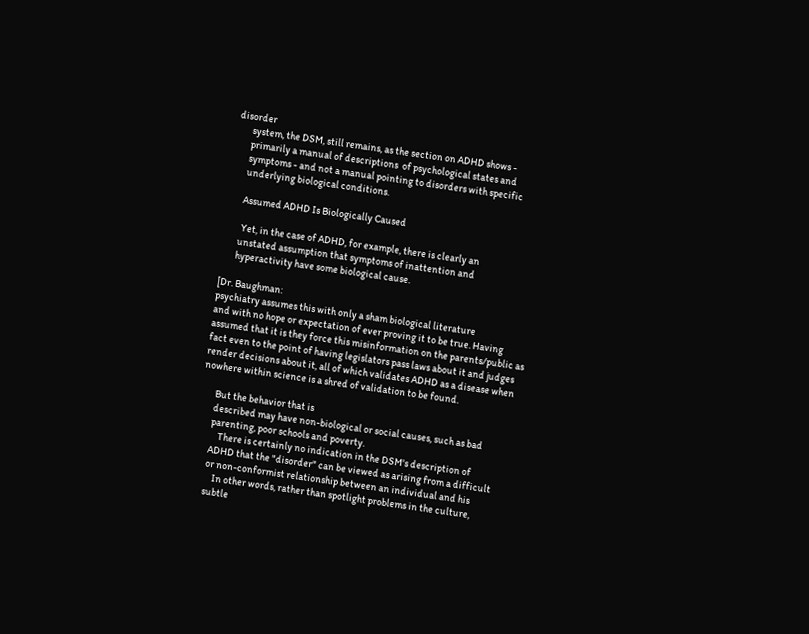disorder
       system, the DSM, still remains, as the section on ADHD shows -
       primarily a manual of descriptions  of psychological states and
       symptoms - and not a manual pointing to disorders with specific
       underlying biological conditions.

       Assumed ADHD Is Biologically Caused

        Yet, in the case of ADHD, for example, there is clearly an
       unstated assumption that symptoms of inattention and
       hyperactivity have some biological cause.

[Dr. Baughman:
psychiatry assumes this with only a sham biological literature
and with no hope or expectation of ever proving it to be true. Having
assumed that it is they force this misinformation on the parents/public as
fact even to the point of having legislators pass laws about it and judges
render decisions about it, all of which validates ADHD as a disease when
nowhere within science is a shred of validation to be found.

       But the behavior that is
       described may have non-biological or social causes, such as bad
       parenting, poor schools and poverty.
           There is certainly no indication in the DSM's description of
       ADHD that the "disorder" can be viewed as arising from a difficult
       or non-conformist relationship between an individual and his
           In other words, rather than spotlight problems in the culture,
       subtle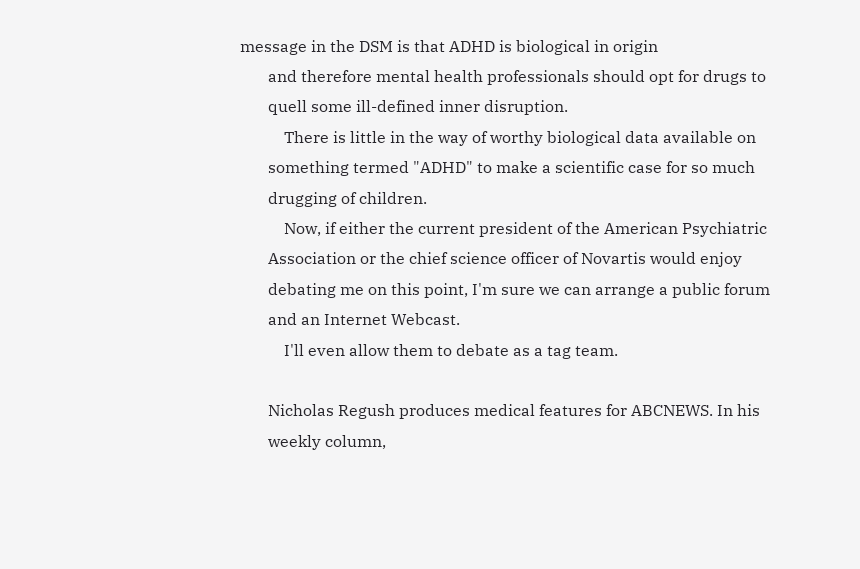message in the DSM is that ADHD is biological in origin
       and therefore mental health professionals should opt for drugs to
       quell some ill-defined inner disruption.
           There is little in the way of worthy biological data available on
       something termed "ADHD" to make a scientific case for so much
       drugging of children.
           Now, if either the current president of the American Psychiatric
       Association or the chief science officer of Novartis would enjoy
       debating me on this point, I'm sure we can arrange a public forum
       and an Internet Webcast.
           I'll even allow them to debate as a tag team.

       Nicholas Regush produces medical features for ABCNEWS. In his
       weekly column,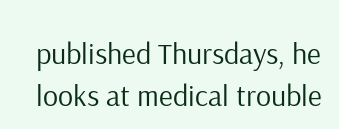published Thursdays, he looks at medical trouble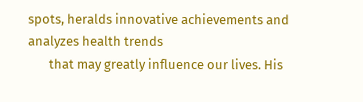spots, heralds innovative achievements and analyzes health trends
       that may greatly influence our lives. His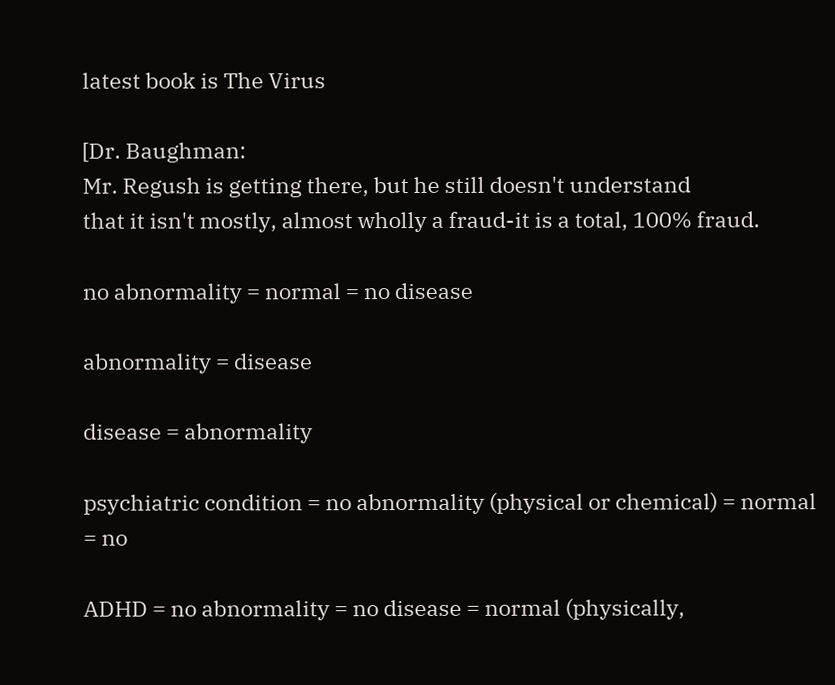latest book is The Virus

[Dr. Baughman:
Mr. Regush is getting there, but he still doesn't understand
that it isn't mostly, almost wholly a fraud-it is a total, 100% fraud.

no abnormality = normal = no disease

abnormality = disease

disease = abnormality

psychiatric condition = no abnormality (physical or chemical) = normal = no

ADHD = no abnormality = no disease = normal (physically,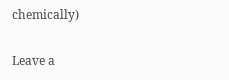chemically)

Leave a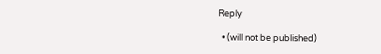Reply

  • (will not be published)